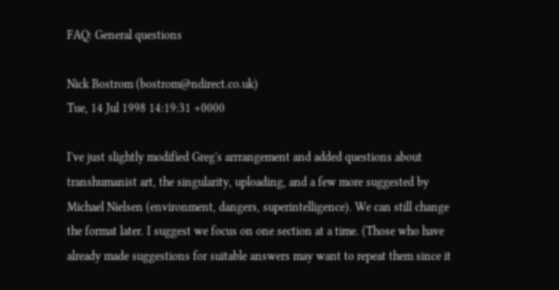FAQ: General questions

Nick Bostrom (bostrom@ndirect.co.uk)
Tue, 14 Jul 1998 14:19:31 +0000

I've just slightly modified Greg's arrrangement and added questions about transhumanist art, the singularity, uploading, and a few more suggested by Michael Nielsen (environment, dangers, superintelligence). We can still change the format later. I suggest we focus on one section at a time. (Those who have already made suggestions for suitable answers may want to repeat them since it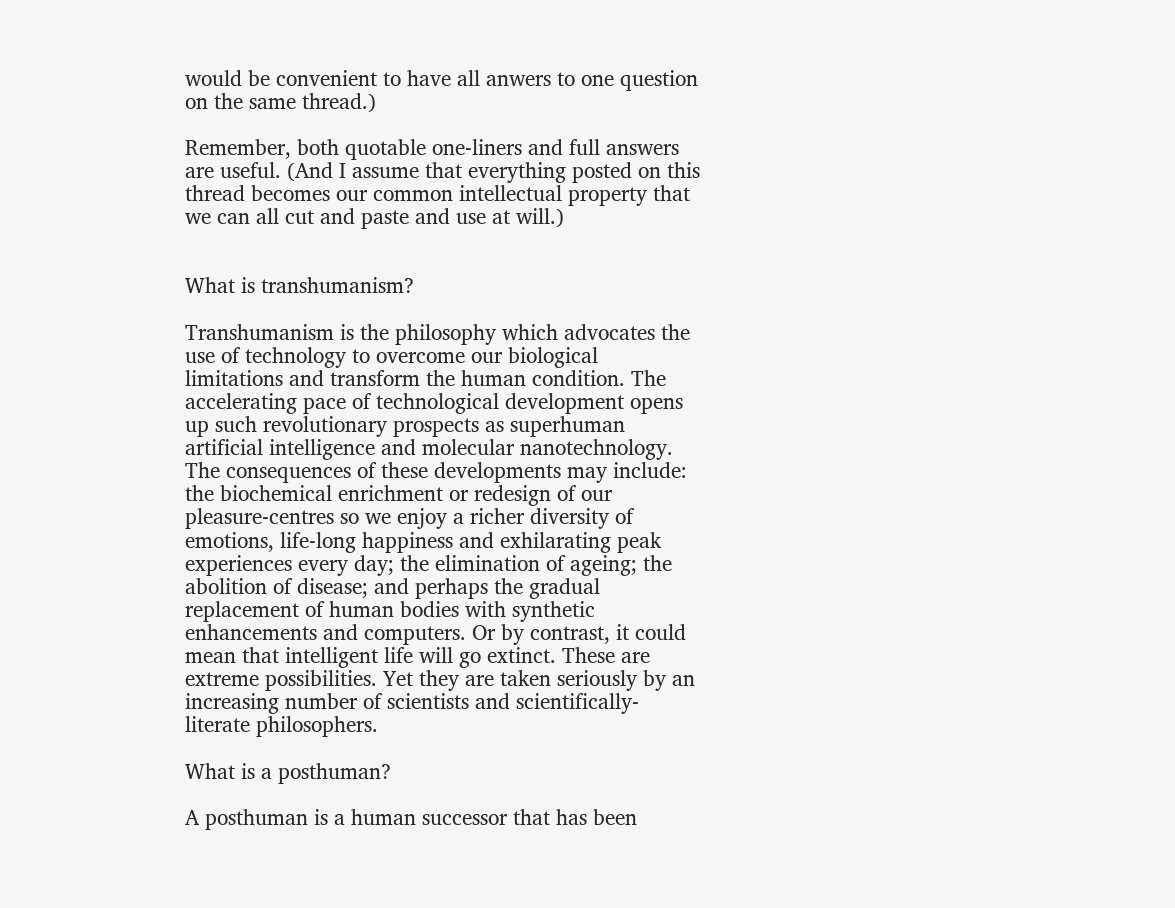would be convenient to have all anwers to one question on the same thread.)

Remember, both quotable one-liners and full answers are useful. (And I assume that everything posted on this thread becomes our common intellectual property that we can all cut and paste and use at will.)


What is transhumanism?

Transhumanism is the philosophy which advocates the use of technology to overcome our biological limitations and transform the human condition. The accelerating pace of technological development opens up such revolutionary prospects as superhuman artificial intelligence and molecular nanotechnology. The consequences of these developments may include: the biochemical enrichment or redesign of our pleasure-centres so we enjoy a richer diversity of emotions, life-long happiness and exhilarating peak experiences every day; the elimination of ageing; the abolition of disease; and perhaps the gradual replacement of human bodies with synthetic enhancements and computers. Or by contrast, it could mean that intelligent life will go extinct. These are extreme possibilities. Yet they are taken seriously by an increasing number of scientists and scientifically-literate philosophers.

What is a posthuman?

A posthuman is a human successor that has been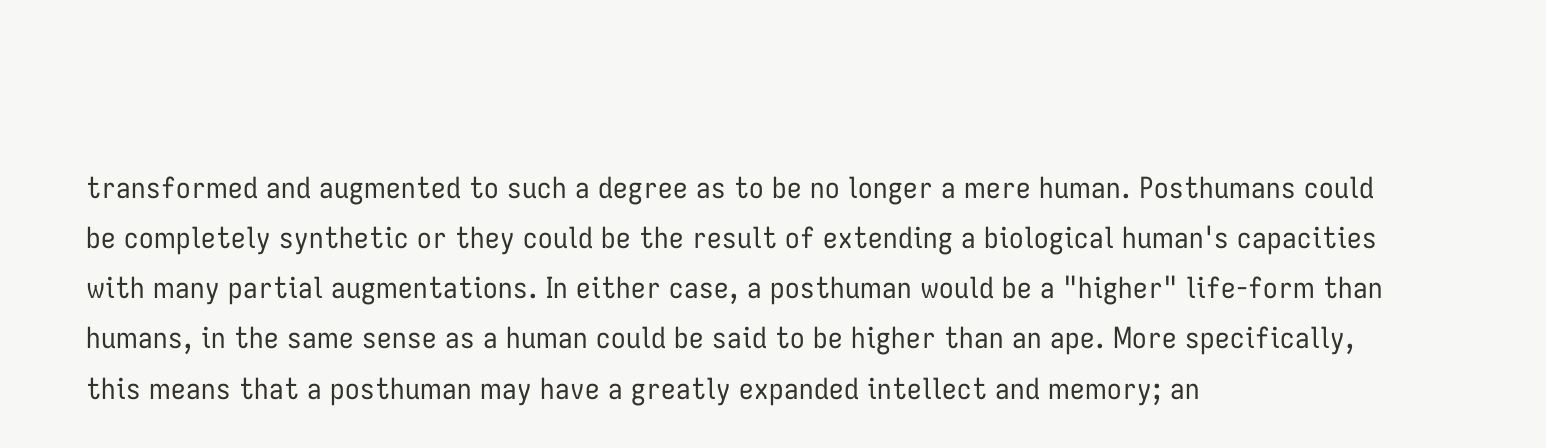transformed and augmented to such a degree as to be no longer a mere human. Posthumans could be completely synthetic or they could be the result of extending a biological human's capacities with many partial augmentations. In either case, a posthuman would be a "higher" life-form than humans, in the same sense as a human could be said to be higher than an ape. More specifically, this means that a posthuman may have a greatly expanded intellect and memory; an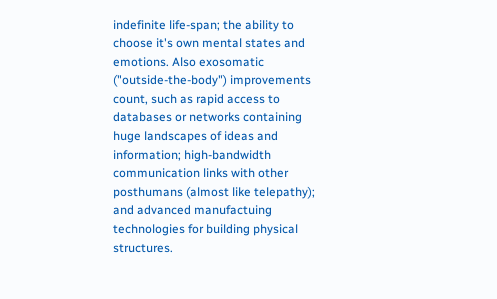indefinite life-span; the ability to choose it's own mental states and emotions. Also exosomatic ("outside-the-body") improvements count, such as rapid access to databases or networks containing huge landscapes of ideas and information; high-bandwidth communication links with other posthumans (almost like telepathy); and advanced manufactuing technologies for building physical structures.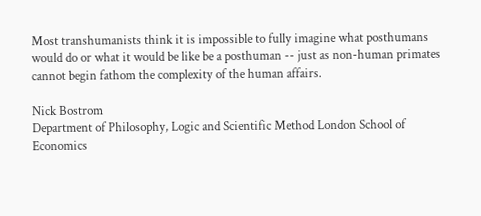Most transhumanists think it is impossible to fully imagine what posthumans would do or what it would be like be a posthuman -- just as non-human primates cannot begin fathom the complexity of the human affairs.

Nick Bostrom
Department of Philosophy, Logic and Scientific Method London School of Economics